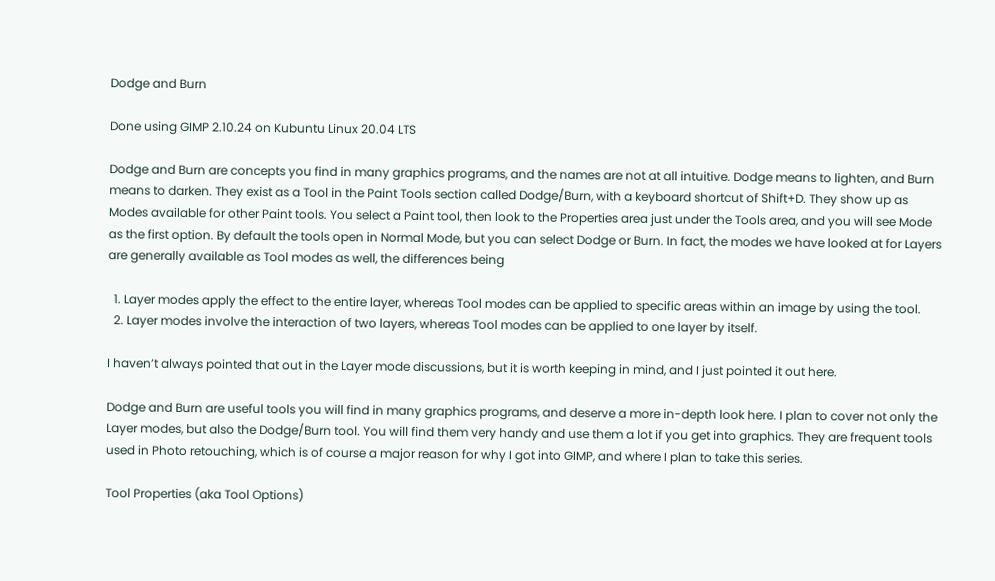Dodge and Burn

Done using GIMP 2.10.24 on Kubuntu Linux 20.04 LTS

Dodge and Burn are concepts you find in many graphics programs, and the names are not at all intuitive. Dodge means to lighten, and Burn means to darken. They exist as a Tool in the Paint Tools section called Dodge/Burn, with a keyboard shortcut of Shift+D. They show up as Modes available for other Paint tools. You select a Paint tool, then look to the Properties area just under the Tools area, and you will see Mode as the first option. By default the tools open in Normal Mode, but you can select Dodge or Burn. In fact, the modes we have looked at for Layers are generally available as Tool modes as well, the differences being

  1. Layer modes apply the effect to the entire layer, whereas Tool modes can be applied to specific areas within an image by using the tool.
  2. Layer modes involve the interaction of two layers, whereas Tool modes can be applied to one layer by itself.

I haven’t always pointed that out in the Layer mode discussions, but it is worth keeping in mind, and I just pointed it out here.

Dodge and Burn are useful tools you will find in many graphics programs, and deserve a more in-depth look here. I plan to cover not only the Layer modes, but also the Dodge/Burn tool. You will find them very handy and use them a lot if you get into graphics. They are frequent tools used in Photo retouching, which is of course a major reason for why I got into GIMP, and where I plan to take this series.

Tool Properties (aka Tool Options)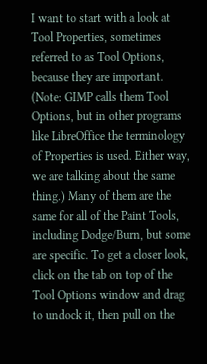I want to start with a look at Tool Properties, sometimes referred to as Tool Options, because they are important. (Note: GIMP calls them Tool Options, but in other programs like LibreOffice the terminology of Properties is used. Either way, we are talking about the same thing.) Many of them are the same for all of the Paint Tools, including Dodge/Burn, but some are specific. To get a closer look, click on the tab on top of the Tool Options window and drag to undock it, then pull on the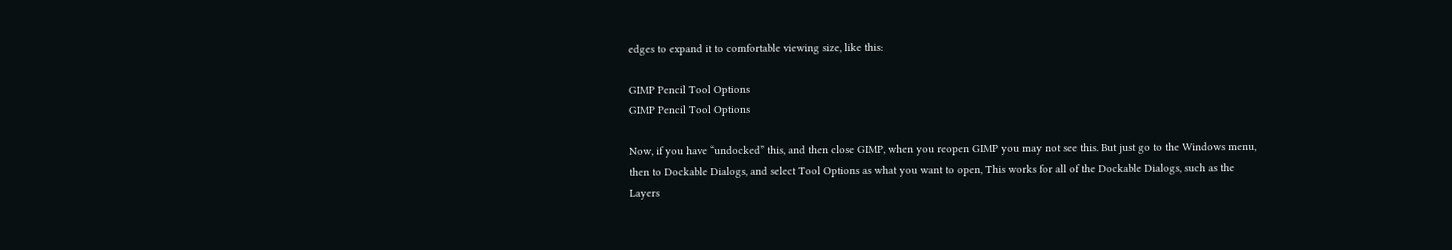edges to expand it to comfortable viewing size, like this:

GIMP Pencil Tool Options
GIMP Pencil Tool Options

Now, if you have “undocked” this, and then close GIMP, when you reopen GIMP you may not see this. But just go to the Windows menu, then to Dockable Dialogs, and select Tool Options as what you want to open, This works for all of the Dockable Dialogs, such as the Layers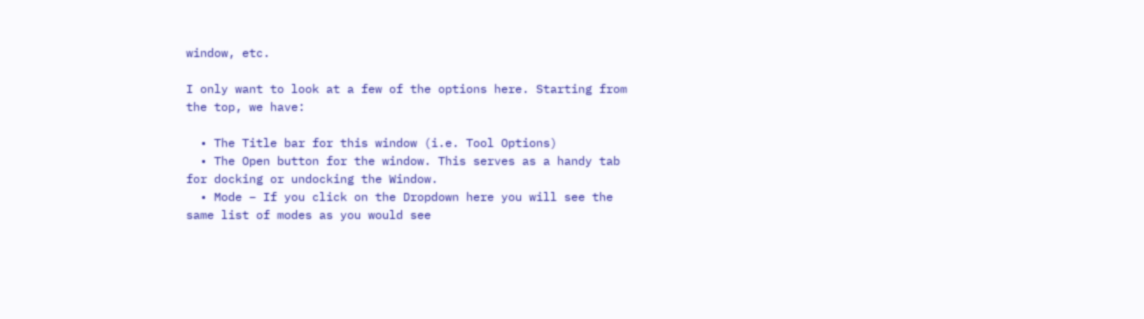window, etc.

I only want to look at a few of the options here. Starting from the top, we have:

  • The Title bar for this window (i.e. Tool Options)
  • The Open button for the window. This serves as a handy tab for docking or undocking the Window.
  • Mode – If you click on the Dropdown here you will see the same list of modes as you would see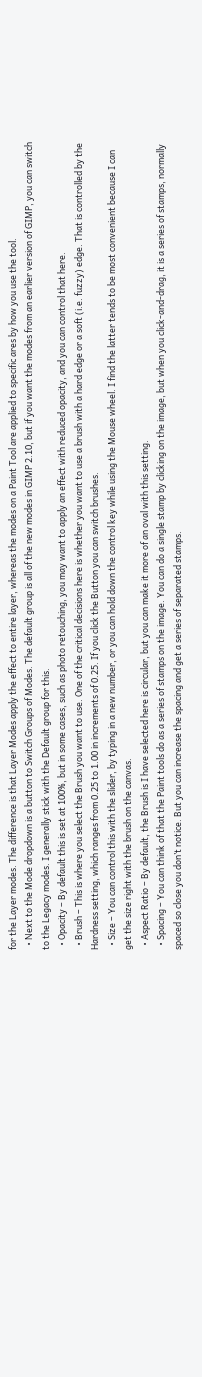for the Layer modes. The difference is that Layer Modes apply the effect to entire layer, whereas the modes on a Paint Tool are applied to specific ares by how you use the tool.
  • Next to the Mode dropdown is a button to Switch Groups of Modes. The default group is all of the new modes in GIMP 2.10, but if you want the modes from an earlier version of GIMP, you can switch to the Legacy modes. I generally stick with the Default group for this.
  • Opacity – By default this is set at 100%, but in some cases, such as photo retouching, you may want to apply an effect with reduced opacity, and you can control that here.
  • Brush – This is where you select the Brush you want to use. One of the critical decisions here is whether you want to use a brush with a hard edge or a soft (i.e. fuzzy) edge. That is controlled by the Hardness setting, which ranges from 0.25 to 1.00 in increments of 0.25. If you click the Button you can switch brushes.
  • Size – You can control this with the slider, by typing in a new number, or you can hold down the control key while using the Mouse wheel. I find the latter tends to be most convenient because I can get the size right with the brush on the canvas.
  • Aspect Ratio – By default, the Brush is I have selected here is circular, but you can make it more of an oval with this setting.
  • Spacing – You can think of that the Paint tools do as a series of stamps on the image. You can do a single stamp by clicking on the image, but when you click-and-drag, it is a series of stamps, normally spaced so close you don’t notice. But you can increase the spacing and get a series of separated stamps.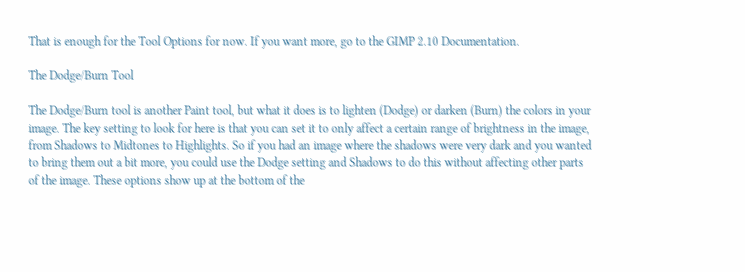That is enough for the Tool Options for now. If you want more, go to the GIMP 2.10 Documentation.

The Dodge/Burn Tool

The Dodge/Burn tool is another Paint tool, but what it does is to lighten (Dodge) or darken (Burn) the colors in your image. The key setting to look for here is that you can set it to only affect a certain range of brightness in the image, from Shadows to Midtones to Highlights. So if you had an image where the shadows were very dark and you wanted to bring them out a bit more, you could use the Dodge setting and Shadows to do this without affecting other parts of the image. These options show up at the bottom of the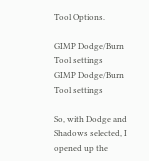Tool Options.

GIMP Dodge/Burn Tool settings
GIMP Dodge/Burn Tool settings

So, with Dodge and Shadows selected, I opened up the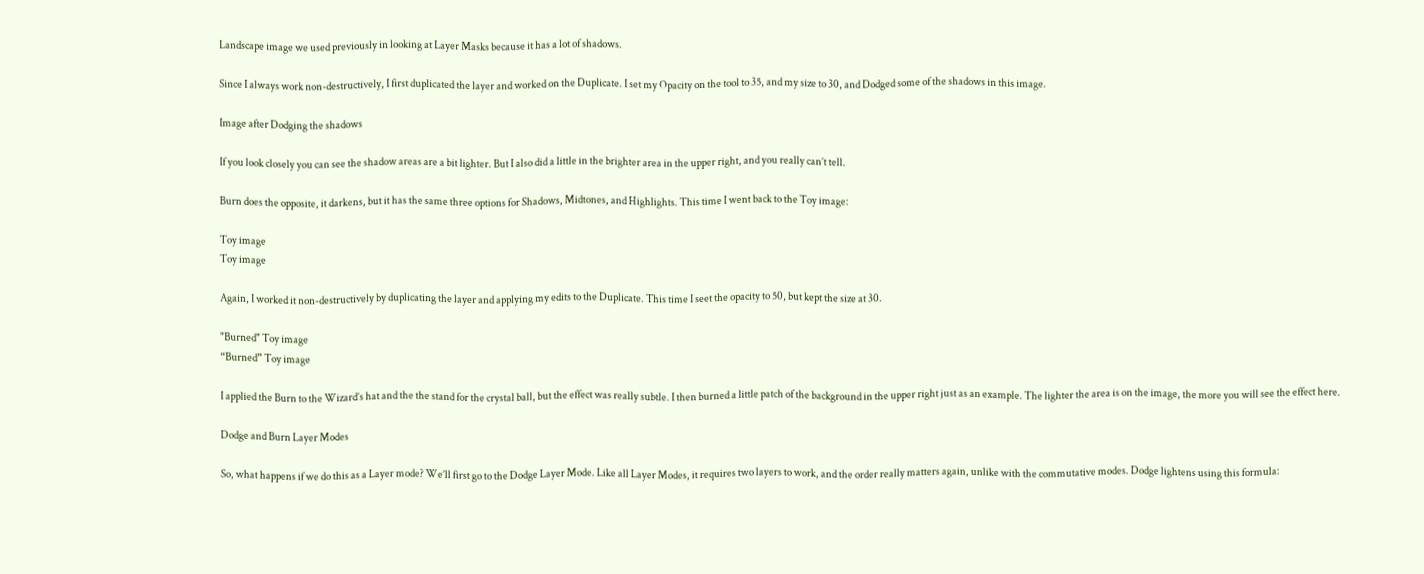Landscape image we used previously in looking at Layer Masks because it has a lot of shadows.

Since I always work non-destructively, I first duplicated the layer and worked on the Duplicate. I set my Opacity on the tool to 35, and my size to 30, and Dodged some of the shadows in this image.

Image after Dodging the shadows

If you look closely you can see the shadow areas are a bit lighter. But I also did a little in the brighter area in the upper right, and you really can’t tell.

Burn does the opposite, it darkens, but it has the same three options for Shadows, Midtones, and Highlights. This time I went back to the Toy image:

Toy image
Toy image

Again, I worked it non-destructively by duplicating the layer and applying my edits to the Duplicate. This time I seet the opacity to 50, but kept the size at 30.

"Burned" Toy image
“Burned” Toy image

I applied the Burn to the Wizard’s hat and the the stand for the crystal ball, but the effect was really subtle. I then burned a little patch of the background in the upper right just as an example. The lighter the area is on the image, the more you will see the effect here.

Dodge and Burn Layer Modes

So, what happens if we do this as a Layer mode? We’ll first go to the Dodge Layer Mode. Like all Layer Modes, it requires two layers to work, and the order really matters again, unlike with the commutative modes. Dodge lightens using this formula: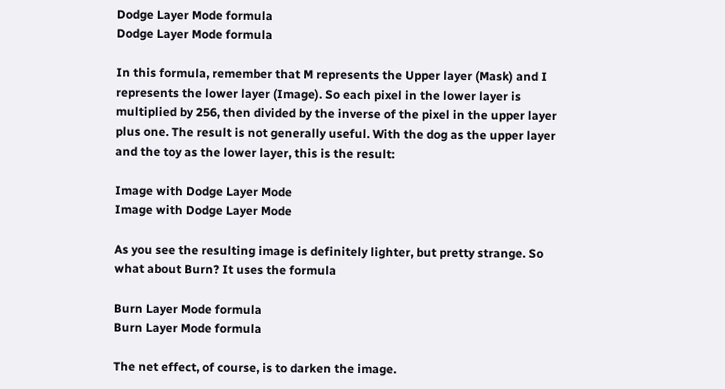Dodge Layer Mode formula
Dodge Layer Mode formula

In this formula, remember that M represents the Upper layer (Mask) and I represents the lower layer (Image). So each pixel in the lower layer is multiplied by 256, then divided by the inverse of the pixel in the upper layer plus one. The result is not generally useful. With the dog as the upper layer and the toy as the lower layer, this is the result:

Image with Dodge Layer Mode
Image with Dodge Layer Mode

As you see the resulting image is definitely lighter, but pretty strange. So what about Burn? It uses the formula

Burn Layer Mode formula
Burn Layer Mode formula

The net effect, of course, is to darken the image.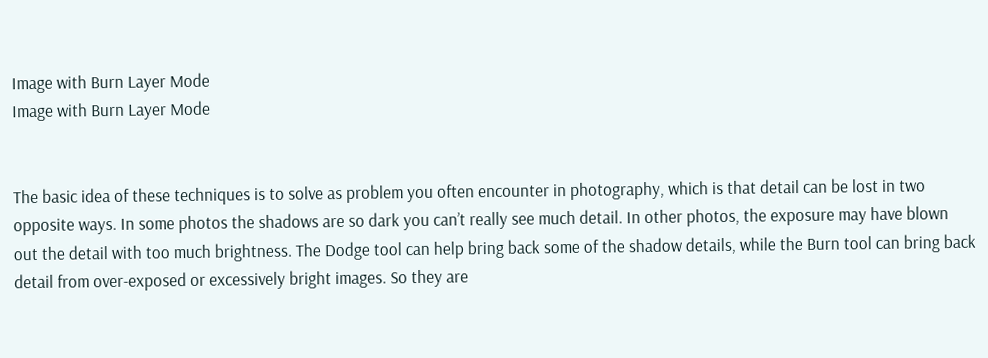Image with Burn Layer Mode
Image with Burn Layer Mode


The basic idea of these techniques is to solve as problem you often encounter in photography, which is that detail can be lost in two opposite ways. In some photos the shadows are so dark you can’t really see much detail. In other photos, the exposure may have blown out the detail with too much brightness. The Dodge tool can help bring back some of the shadow details, while the Burn tool can bring back detail from over-exposed or excessively bright images. So they are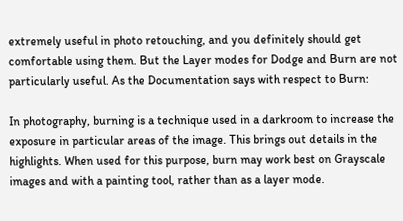extremely useful in photo retouching, and you definitely should get comfortable using them. But the Layer modes for Dodge and Burn are not particularly useful. As the Documentation says with respect to Burn:

In photography, burning is a technique used in a darkroom to increase the exposure in particular areas of the image. This brings out details in the highlights. When used for this purpose, burn may work best on Grayscale images and with a painting tool, rather than as a layer mode.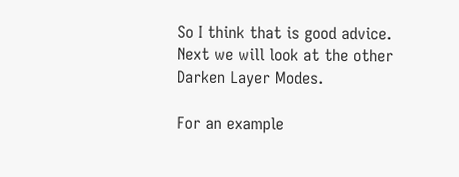So I think that is good advice. Next we will look at the other Darken Layer Modes.

For an example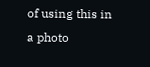of using this in a photo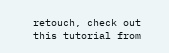retouch, check out this tutorial from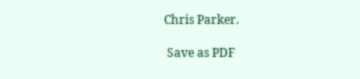Chris Parker.

 Save as PDF